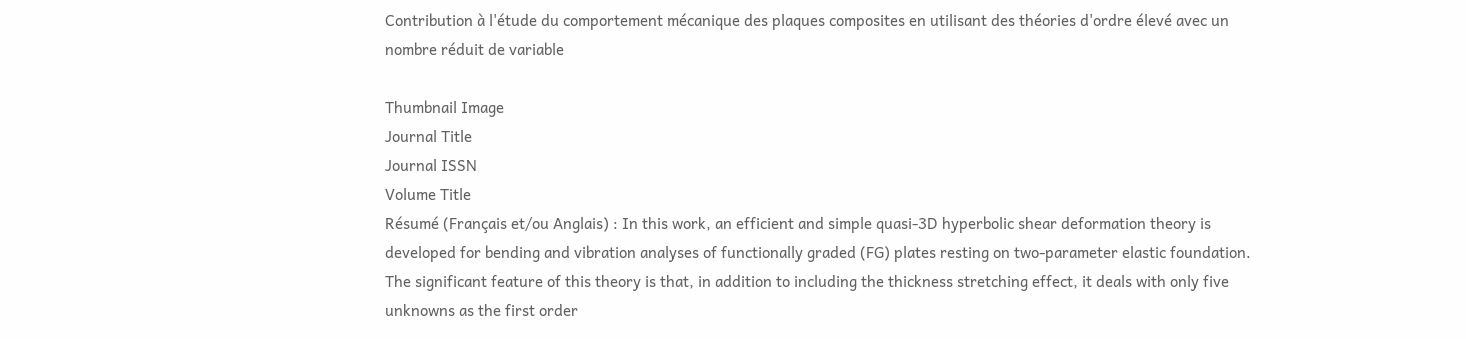Contribution à l'étude du comportement mécanique des plaques composites en utilisant des théories d'ordre élevé avec un nombre réduit de variable

Thumbnail Image
Journal Title
Journal ISSN
Volume Title
Résumé (Français et/ou Anglais) : In this work, an efficient and simple quasi-3D hyperbolic shear deformation theory is developed for bending and vibration analyses of functionally graded (FG) plates resting on two-parameter elastic foundation. The significant feature of this theory is that, in addition to including the thickness stretching effect, it deals with only five unknowns as the first order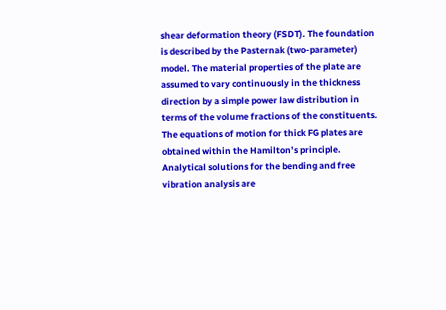shear deformation theory (FSDT). The foundation is described by the Pasternak (two-parameter) model. The material properties of the plate are assumed to vary continuously in the thickness direction by a simple power law distribution in terms of the volume fractions of the constituents. The equations of motion for thick FG plates are obtained within the Hamilton’s principle. Analytical solutions for the bending and free vibration analysis are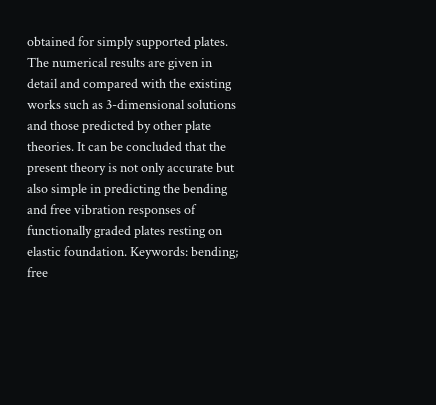obtained for simply supported plates. The numerical results are given in detail and compared with the existing works such as 3-dimensional solutions and those predicted by other plate theories. It can be concluded that the present theory is not only accurate but also simple in predicting the bending and free vibration responses of functionally graded plates resting on elastic foundation. Keywords: bending; free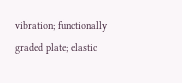vibration; functionally graded plate; elastic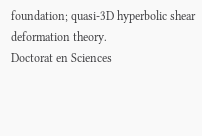foundation; quasi-3D hyperbolic shear deformation theory.
Doctorat en Sciences